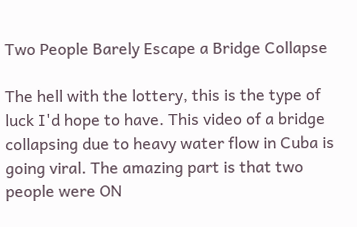Two People Barely Escape a Bridge Collapse

The hell with the lottery, this is the type of luck I'd hope to have. This video of a bridge collapsing due to heavy water flow in Cuba is going viral. The amazing part is that two people were ON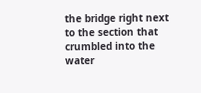the bridge right next to the section that crumbled into the water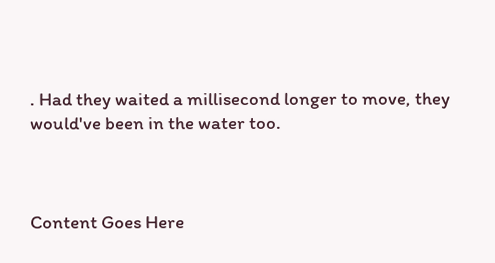. Had they waited a millisecond longer to move, they would've been in the water too.



Content Goes Here